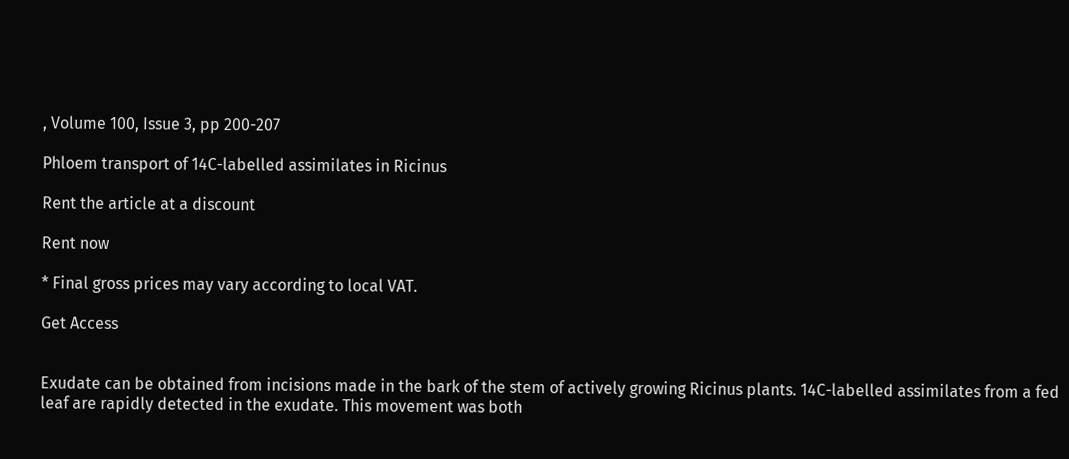, Volume 100, Issue 3, pp 200-207

Phloem transport of 14C-labelled assimilates in Ricinus

Rent the article at a discount

Rent now

* Final gross prices may vary according to local VAT.

Get Access


Exudate can be obtained from incisions made in the bark of the stem of actively growing Ricinus plants. 14C-labelled assimilates from a fed leaf are rapidly detected in the exudate. This movement was both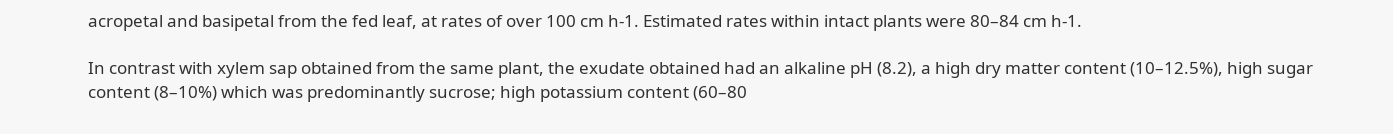acropetal and basipetal from the fed leaf, at rates of over 100 cm h-1. Estimated rates within intact plants were 80–84 cm h-1.

In contrast with xylem sap obtained from the same plant, the exudate obtained had an alkaline pH (8.2), a high dry matter content (10–12.5%), high sugar content (8–10%) which was predominantly sucrose; high potassium content (60–80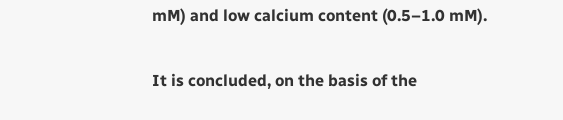mM) and low calcium content (0.5–1.0 mM).

It is concluded, on the basis of the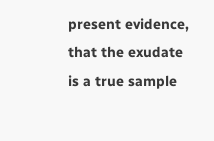present evidence, that the exudate is a true sample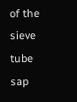of the sieve tube sap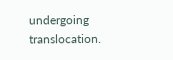undergoing translocation.